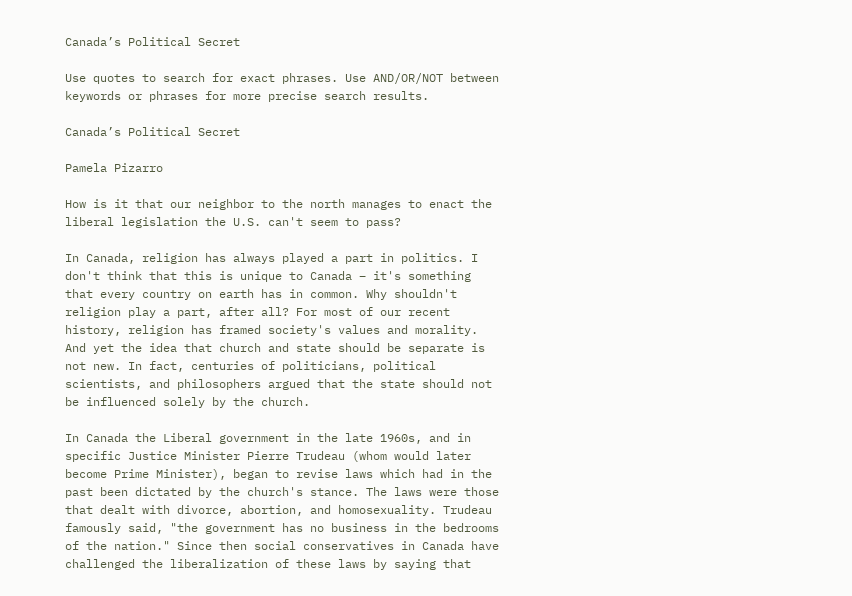Canada’s Political Secret

Use quotes to search for exact phrases. Use AND/OR/NOT between keywords or phrases for more precise search results.

Canada’s Political Secret

Pamela Pizarro

How is it that our neighbor to the north manages to enact the liberal legislation the U.S. can't seem to pass?

In Canada, religion has always played a part in politics. I don't think that this is unique to Canada – it's something that every country on earth has in common. Why shouldn't religion play a part, after all? For most of our recent history, religion has framed society's values and morality. And yet the idea that church and state should be separate is not new. In fact, centuries of politicians, political scientists, and philosophers argued that the state should not be influenced solely by the church.

In Canada the Liberal government in the late 1960s, and in specific Justice Minister Pierre Trudeau (whom would later become Prime Minister), began to revise laws which had in the past been dictated by the church's stance. The laws were those that dealt with divorce, abortion, and homosexuality. Trudeau famously said, "the government has no business in the bedrooms of the nation." Since then social conservatives in Canada have challenged the liberalization of these laws by saying that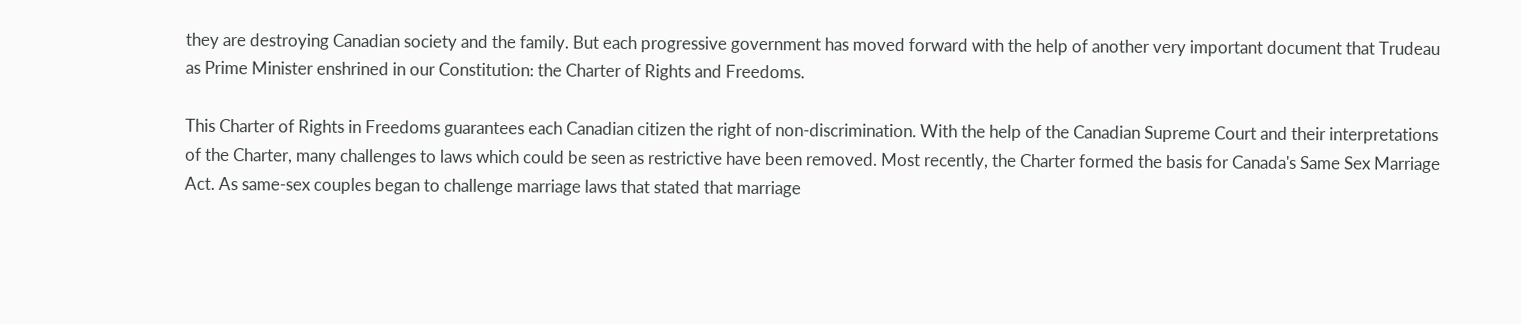they are destroying Canadian society and the family. But each progressive government has moved forward with the help of another very important document that Trudeau as Prime Minister enshrined in our Constitution: the Charter of Rights and Freedoms.

This Charter of Rights in Freedoms guarantees each Canadian citizen the right of non-discrimination. With the help of the Canadian Supreme Court and their interpretations of the Charter, many challenges to laws which could be seen as restrictive have been removed. Most recently, the Charter formed the basis for Canada's Same Sex Marriage Act. As same-sex couples began to challenge marriage laws that stated that marriage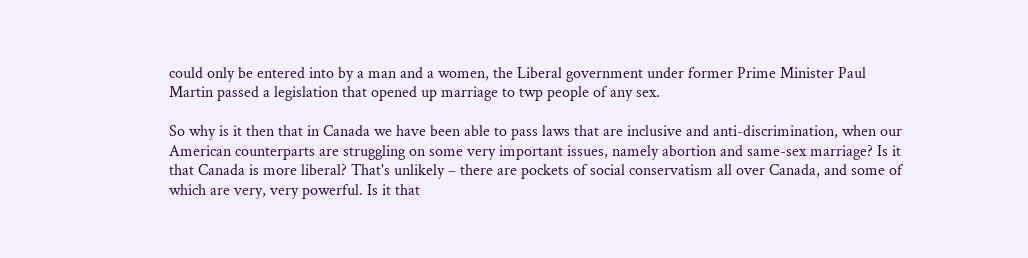could only be entered into by a man and a women, the Liberal government under former Prime Minister Paul Martin passed a legislation that opened up marriage to twp people of any sex.

So why is it then that in Canada we have been able to pass laws that are inclusive and anti-discrimination, when our American counterparts are struggling on some very important issues, namely abortion and same-sex marriage? Is it that Canada is more liberal? That's unlikely – there are pockets of social conservatism all over Canada, and some of which are very, very powerful. Is it that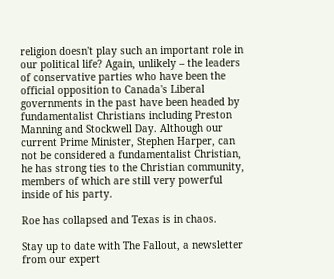religion doesn't play such an important role in our political life? Again, unlikely – the leaders of conservative parties who have been the official opposition to Canada's Liberal governments in the past have been headed by fundamentalist Christians including Preston Manning and Stockwell Day. Although our current Prime Minister, Stephen Harper, can not be considered a fundamentalist Christian, he has strong ties to the Christian community, members of which are still very powerful inside of his party.

Roe has collapsed and Texas is in chaos.

Stay up to date with The Fallout, a newsletter from our expert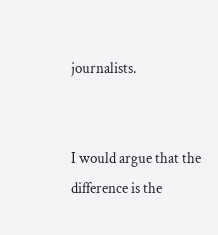journalists.


I would argue that the difference is the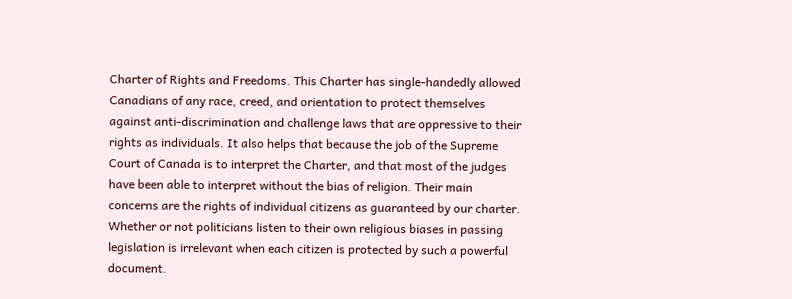Charter of Rights and Freedoms. This Charter has single-handedly allowed Canadians of any race, creed, and orientation to protect themselves against anti-discrimination and challenge laws that are oppressive to their rights as individuals. It also helps that because the job of the Supreme Court of Canada is to interpret the Charter, and that most of the judges have been able to interpret without the bias of religion. Their main concerns are the rights of individual citizens as guaranteed by our charter. Whether or not politicians listen to their own religious biases in passing legislation is irrelevant when each citizen is protected by such a powerful document.